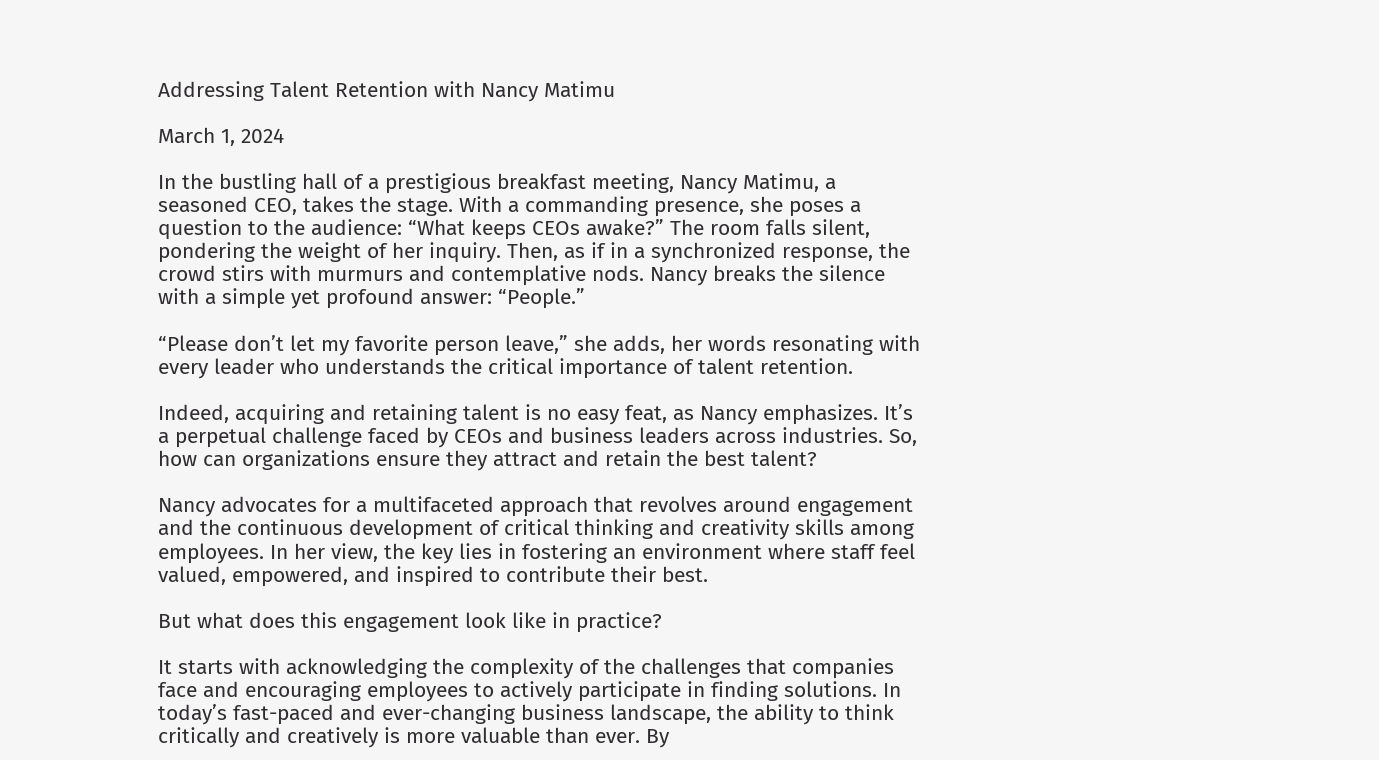Addressing Talent Retention with Nancy Matimu

March 1, 2024

In the bustling hall of a prestigious breakfast meeting, Nancy Matimu, a seasoned CEO, takes the stage. With a commanding presence, she poses a question to the audience: “What keeps CEOs awake?” The room falls silent, pondering the weight of her inquiry. Then, as if in a synchronized response, the crowd stirs with murmurs and contemplative nods. Nancy breaks the silence with a simple yet profound answer: “People.”

“Please don’t let my favorite person leave,” she adds, her words resonating with every leader who understands the critical importance of talent retention.

Indeed, acquiring and retaining talent is no easy feat, as Nancy emphasizes. It’s a perpetual challenge faced by CEOs and business leaders across industries. So, how can organizations ensure they attract and retain the best talent?

Nancy advocates for a multifaceted approach that revolves around engagement and the continuous development of critical thinking and creativity skills among employees. In her view, the key lies in fostering an environment where staff feel valued, empowered, and inspired to contribute their best.

But what does this engagement look like in practice?

It starts with acknowledging the complexity of the challenges that companies face and encouraging employees to actively participate in finding solutions. In today’s fast-paced and ever-changing business landscape, the ability to think critically and creatively is more valuable than ever. By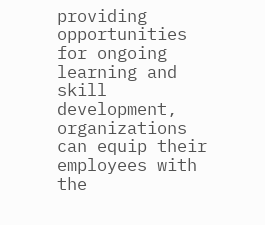providing opportunities for ongoing learning and skill development, organizations can equip their employees with the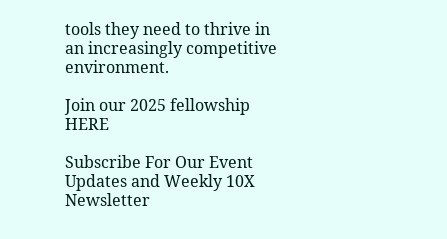tools they need to thrive in an increasingly competitive environment.

Join our 2025 fellowship HERE

Subscribe For Our Event Updates and Weekly 10X Newsletter